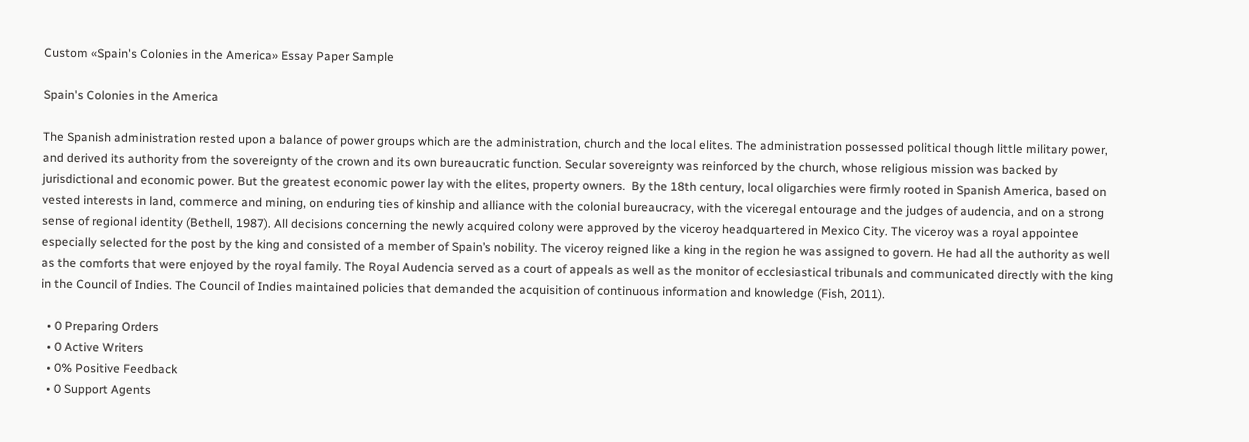Custom «Spain's Colonies in the America» Essay Paper Sample

Spain's Colonies in the America

The Spanish administration rested upon a balance of power groups which are the administration, church and the local elites. The administration possessed political though little military power, and derived its authority from the sovereignty of the crown and its own bureaucratic function. Secular sovereignty was reinforced by the church, whose religious mission was backed by jurisdictional and economic power. But the greatest economic power lay with the elites, property owners.  By the 18th century, local oligarchies were firmly rooted in Spanish America, based on vested interests in land, commerce and mining, on enduring ties of kinship and alliance with the colonial bureaucracy, with the viceregal entourage and the judges of audencia, and on a strong sense of regional identity (Bethell, 1987). All decisions concerning the newly acquired colony were approved by the viceroy headquartered in Mexico City. The viceroy was a royal appointee especially selected for the post by the king and consisted of a member of Spain’s nobility. The viceroy reigned like a king in the region he was assigned to govern. He had all the authority as well as the comforts that were enjoyed by the royal family. The Royal Audencia served as a court of appeals as well as the monitor of ecclesiastical tribunals and communicated directly with the king in the Council of Indies. The Council of Indies maintained policies that demanded the acquisition of continuous information and knowledge (Fish, 2011).

  • 0 Preparing Orders
  • 0 Active Writers
  • 0% Positive Feedback
  • 0 Support Agents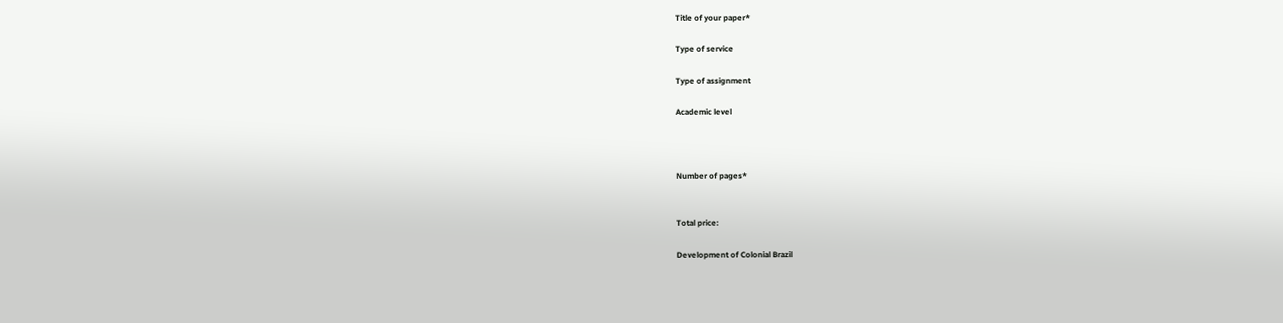Title of your paper*

Type of service

Type of assignment

Academic level



Number of pages*


Total price:

Development of Colonial Brazil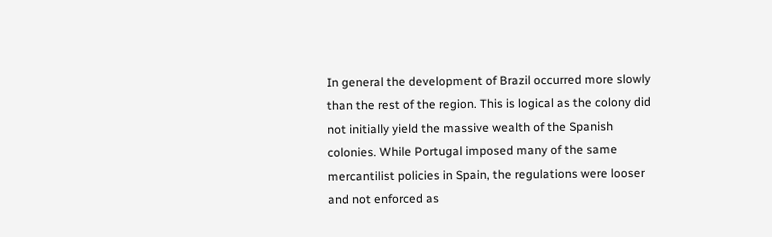In general the development of Brazil occurred more slowly than the rest of the region. This is logical as the colony did not initially yield the massive wealth of the Spanish colonies. While Portugal imposed many of the same mercantilist policies in Spain, the regulations were looser and not enforced as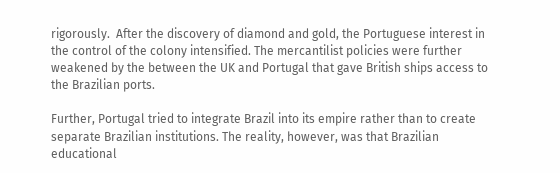rigorously.  After the discovery of diamond and gold, the Portuguese interest in the control of the colony intensified. The mercantilist policies were further weakened by the between the UK and Portugal that gave British ships access to the Brazilian ports.

Further, Portugal tried to integrate Brazil into its empire rather than to create separate Brazilian institutions. The reality, however, was that Brazilian educational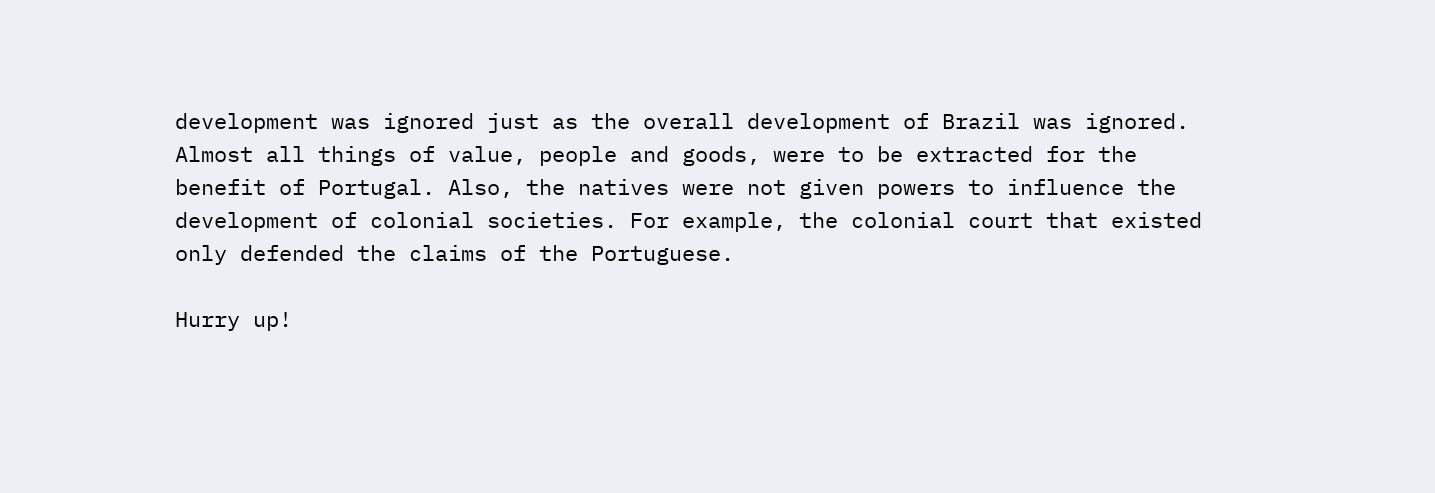development was ignored just as the overall development of Brazil was ignored. Almost all things of value, people and goods, were to be extracted for the benefit of Portugal. Also, the natives were not given powers to influence the development of colonial societies. For example, the colonial court that existed only defended the claims of the Portuguese.

Hurry up!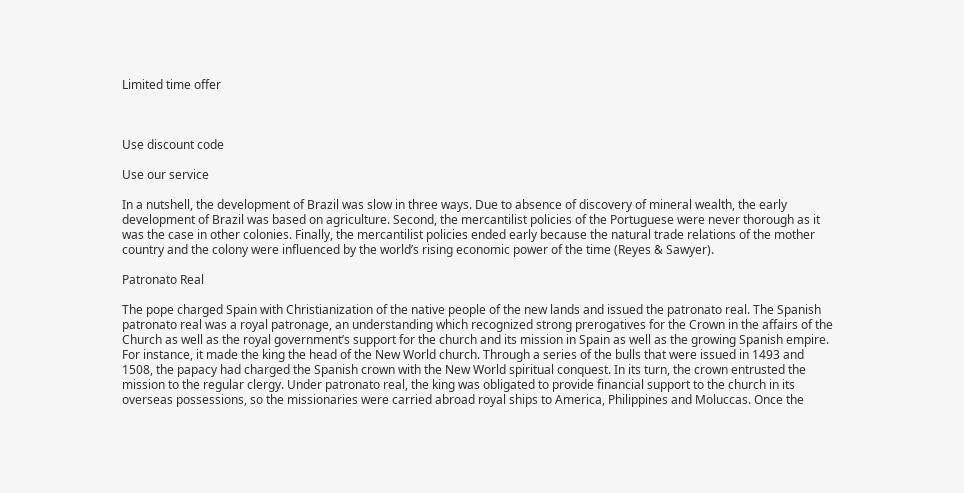Limited time offer



Use discount code

Use our service

In a nutshell, the development of Brazil was slow in three ways. Due to absence of discovery of mineral wealth, the early development of Brazil was based on agriculture. Second, the mercantilist policies of the Portuguese were never thorough as it was the case in other colonies. Finally, the mercantilist policies ended early because the natural trade relations of the mother country and the colony were influenced by the world’s rising economic power of the time (Reyes & Sawyer).

Patronato Real

The pope charged Spain with Christianization of the native people of the new lands and issued the patronato real. The Spanish patronato real was a royal patronage, an understanding which recognized strong prerogatives for the Crown in the affairs of the Church as well as the royal government’s support for the church and its mission in Spain as well as the growing Spanish empire. For instance, it made the king the head of the New World church. Through a series of the bulls that were issued in 1493 and 1508, the papacy had charged the Spanish crown with the New World spiritual conquest. In its turn, the crown entrusted the mission to the regular clergy. Under patronato real, the king was obligated to provide financial support to the church in its overseas possessions, so the missionaries were carried abroad royal ships to America, Philippines and Moluccas. Once the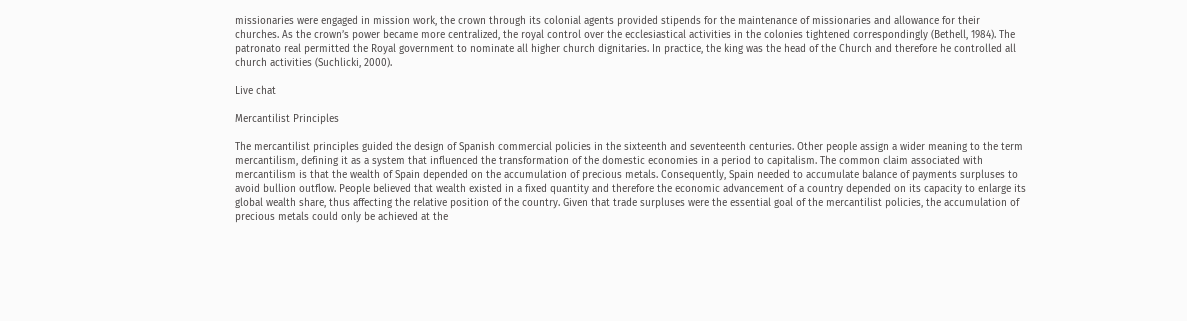missionaries were engaged in mission work, the crown through its colonial agents provided stipends for the maintenance of missionaries and allowance for their churches. As the crown’s power became more centralized, the royal control over the ecclesiastical activities in the colonies tightened correspondingly (Bethell, 1984). The patronato real permitted the Royal government to nominate all higher church dignitaries. In practice, the king was the head of the Church and therefore he controlled all church activities (Suchlicki, 2000).

Live chat

Mercantilist Principles

The mercantilist principles guided the design of Spanish commercial policies in the sixteenth and seventeenth centuries. Other people assign a wider meaning to the term mercantilism, defining it as a system that influenced the transformation of the domestic economies in a period to capitalism. The common claim associated with mercantilism is that the wealth of Spain depended on the accumulation of precious metals. Consequently, Spain needed to accumulate balance of payments surpluses to avoid bullion outflow. People believed that wealth existed in a fixed quantity and therefore the economic advancement of a country depended on its capacity to enlarge its global wealth share, thus affecting the relative position of the country. Given that trade surpluses were the essential goal of the mercantilist policies, the accumulation of precious metals could only be achieved at the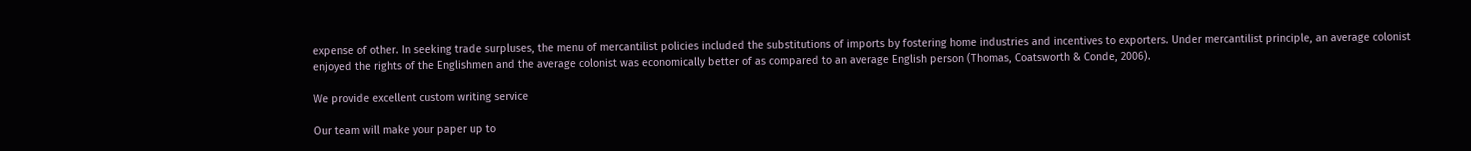expense of other. In seeking trade surpluses, the menu of mercantilist policies included the substitutions of imports by fostering home industries and incentives to exporters. Under mercantilist principle, an average colonist enjoyed the rights of the Englishmen and the average colonist was economically better of as compared to an average English person (Thomas, Coatsworth & Conde, 2006).

We provide excellent custom writing service

Our team will make your paper up to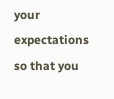your expectations so that you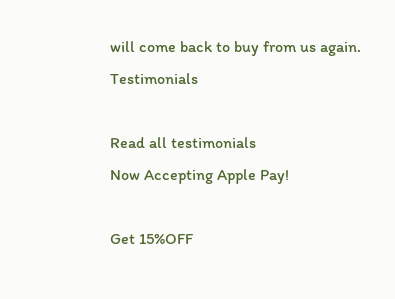will come back to buy from us again. Testimonials

Read all testimonials
Now Accepting Apple Pay!

Get 15%OFF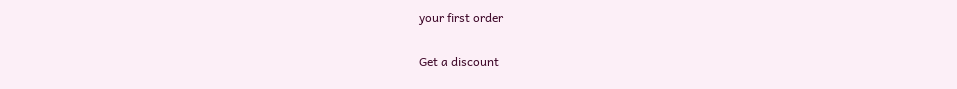your first order

Get a discount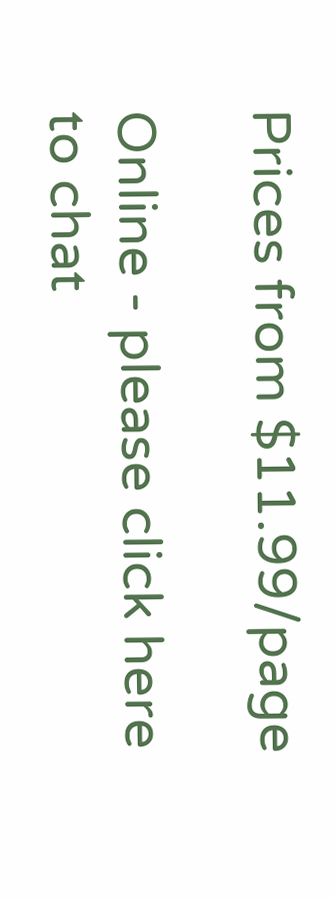Prices from $11.99/page

Online - please click here to chat